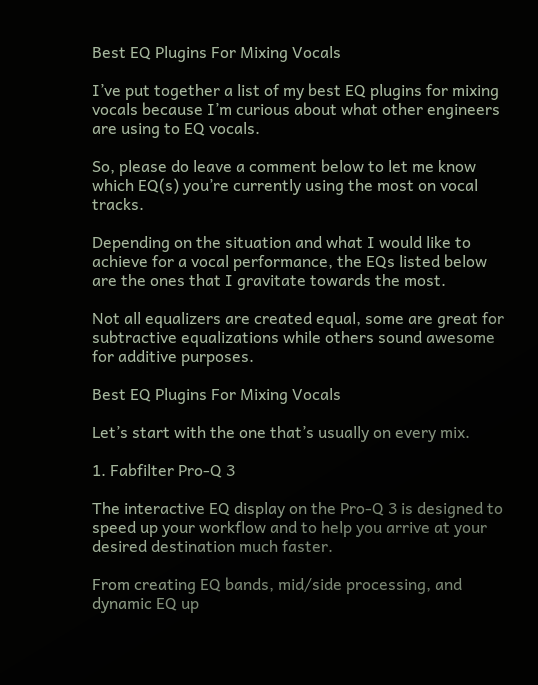Best EQ Plugins For Mixing Vocals

I’ve put together a list of my best EQ plugins for mixing vocals because I’m curious about what other engineers are using to EQ vocals.

So, please do leave a comment below to let me know which EQ(s) you’re currently using the most on vocal tracks.

Depending on the situation and what I would like to achieve for a vocal performance, the EQs listed below are the ones that I gravitate towards the most.

Not all equalizers are created equal, some are great for subtractive equalizations while others sound awesome for additive purposes.

Best EQ Plugins For Mixing Vocals

Let’s start with the one that’s usually on every mix.

1. Fabfilter Pro-Q 3

The interactive EQ display on the Pro-Q 3 is designed to speed up your workflow and to help you arrive at your desired destination much faster.

From creating EQ bands, mid/side processing, and dynamic EQ up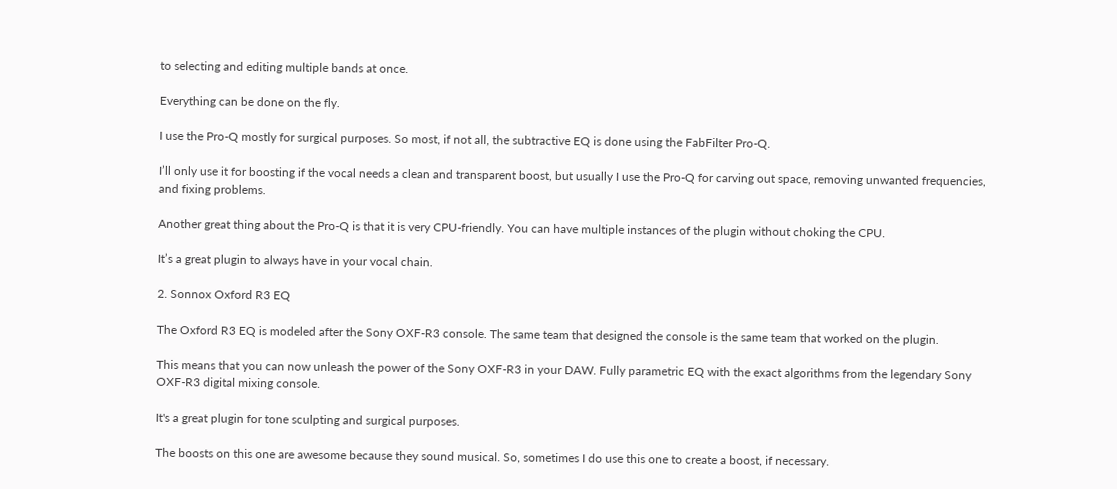to selecting and editing multiple bands at once.

Everything can be done on the fly.

I use the Pro-Q mostly for surgical purposes. So most, if not all, the subtractive EQ is done using the FabFilter Pro-Q.

I’ll only use it for boosting if the vocal needs a clean and transparent boost, but usually I use the Pro-Q for carving out space, removing unwanted frequencies, and fixing problems.

Another great thing about the Pro-Q is that it is very CPU-friendly. You can have multiple instances of the plugin without choking the CPU.

It’s a great plugin to always have in your vocal chain.

2. Sonnox Oxford R3 EQ

The Oxford R3 EQ is modeled after the Sony OXF-R3 console. The same team that designed the console is the same team that worked on the plugin.

This means that you can now unleash the power of the Sony OXF-R3 in your DAW. Fully parametric EQ with the exact algorithms from the legendary Sony OXF-R3 digital mixing console.

It's a great plugin for tone sculpting and surgical purposes.

The boosts on this one are awesome because they sound musical. So, sometimes I do use this one to create a boost, if necessary.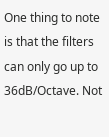One thing to note is that the filters can only go up to 36dB/Octave. Not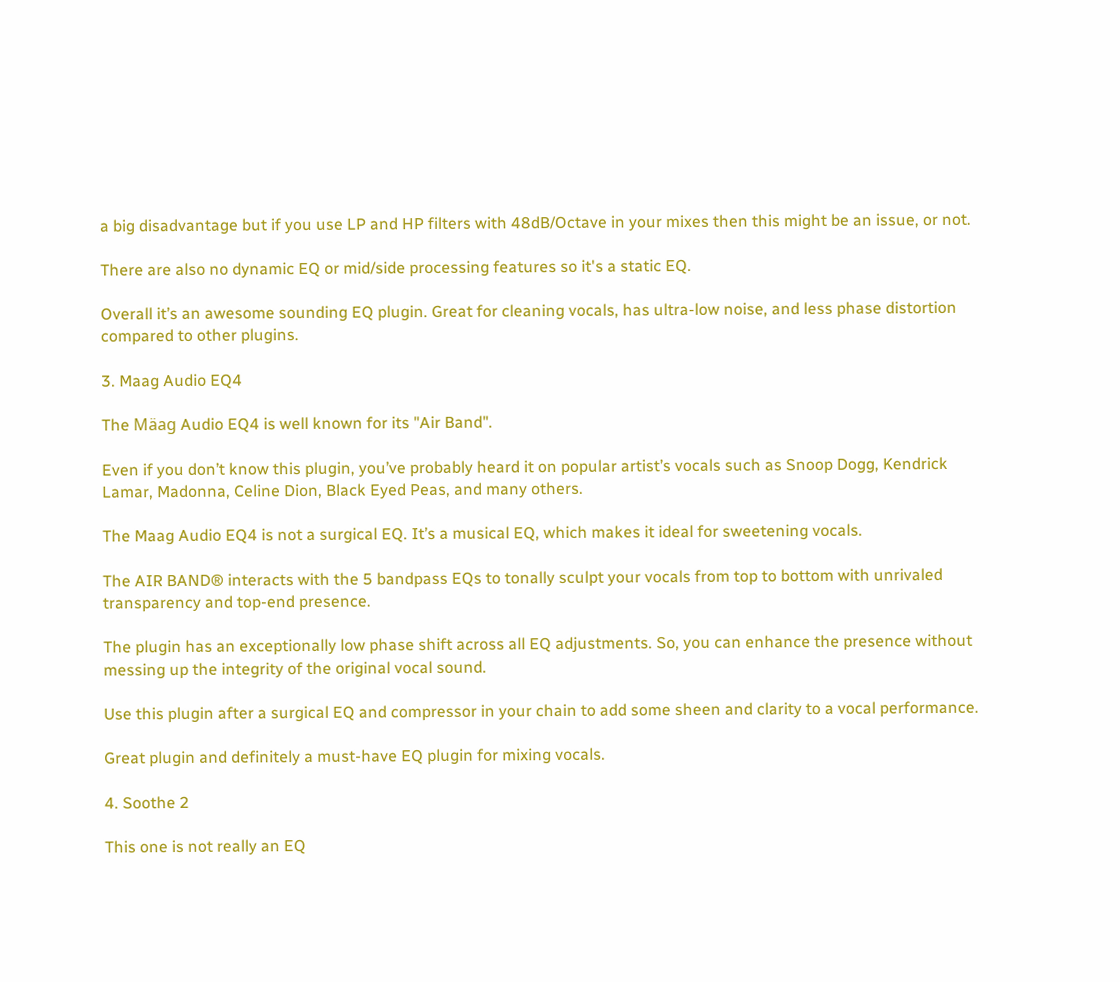a big disadvantage but if you use LP and HP filters with 48dB/Octave in your mixes then this might be an issue, or not.

There are also no dynamic EQ or mid/side processing features so it's a static EQ.

Overall it’s an awesome sounding EQ plugin. Great for cleaning vocals, has ultra-low noise, and less phase distortion compared to other plugins.

3. Maag Audio EQ4

The Mäag Audio EQ4 is well known for its "Air Band".

Even if you don’t know this plugin, you’ve probably heard it on popular artist’s vocals such as Snoop Dogg, Kendrick Lamar, Madonna, Celine Dion, Black Eyed Peas, and many others.

The Maag Audio EQ4 is not a surgical EQ. It’s a musical EQ, which makes it ideal for sweetening vocals.

The AIR BAND® interacts with the 5 bandpass EQs to tonally sculpt your vocals from top to bottom with unrivaled transparency and top-end presence.

The plugin has an exceptionally low phase shift across all EQ adjustments. So, you can enhance the presence without messing up the integrity of the original vocal sound.

Use this plugin after a surgical EQ and compressor in your chain to add some sheen and clarity to a vocal performance.

Great plugin and definitely a must-have EQ plugin for mixing vocals.

4. Soothe 2

This one is not really an EQ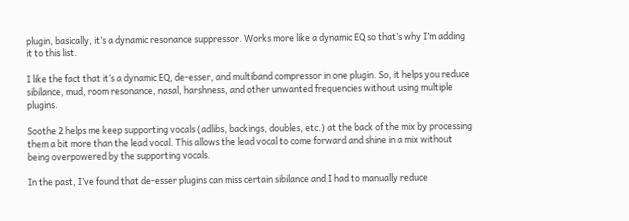plugin, basically, it’s a dynamic resonance suppressor. Works more like a dynamic EQ so that’s why I’m adding it to this list.

I like the fact that it’s a dynamic EQ, de-esser, and multiband compressor in one plugin. So, it helps you reduce sibilance, mud, room resonance, nasal, harshness, and other unwanted frequencies without using multiple plugins.

Soothe 2 helps me keep supporting vocals (adlibs, backings, doubles, etc.) at the back of the mix by processing them a bit more than the lead vocal. This allows the lead vocal to come forward and shine in a mix without being overpowered by the supporting vocals.

In the past, I’ve found that de-esser plugins can miss certain sibilance and I had to manually reduce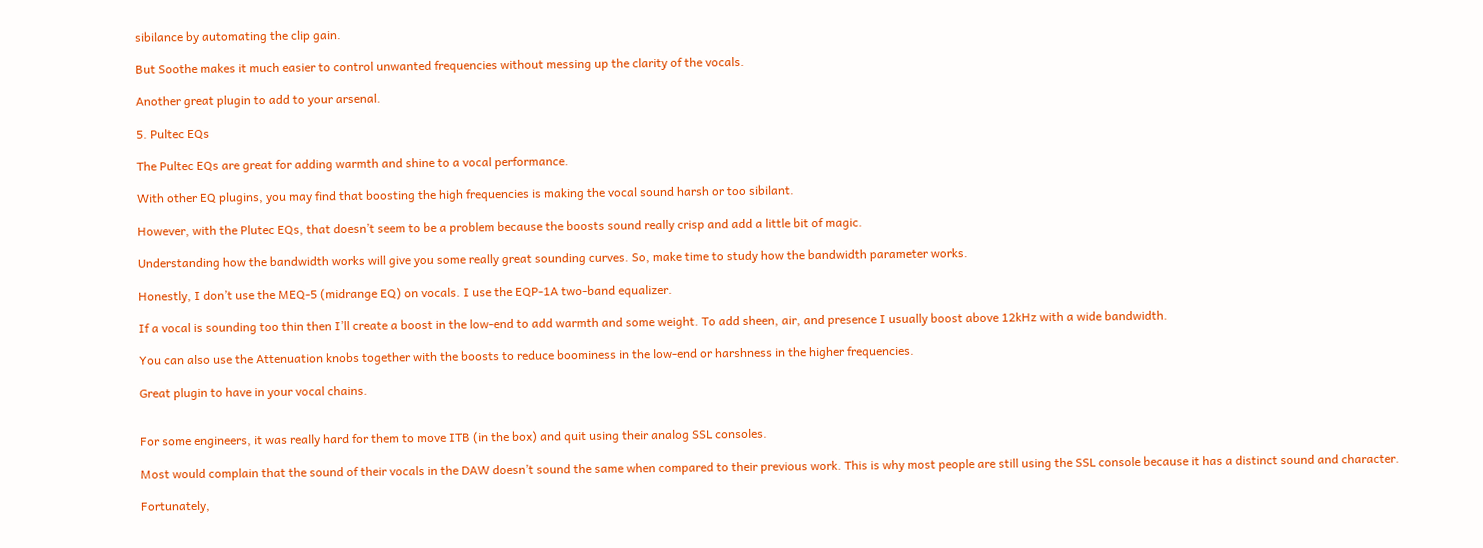sibilance by automating the clip gain.

But Soothe makes it much easier to control unwanted frequencies without messing up the clarity of the vocals.

Another great plugin to add to your arsenal.

5. Pultec EQs

The Pultec EQs are great for adding warmth and shine to a vocal performance.

With other EQ plugins, you may find that boosting the high frequencies is making the vocal sound harsh or too sibilant.

However, with the Plutec EQs, that doesn’t seem to be a problem because the boosts sound really crisp and add a little bit of magic.

Understanding how the bandwidth works will give you some really great sounding curves. So, make time to study how the bandwidth parameter works.

Honestly, I don’t use the MEQ-5 (midrange EQ) on vocals. I use the EQP-1A two-band equalizer.

If a vocal is sounding too thin then I’ll create a boost in the low-end to add warmth and some weight. To add sheen, air, and presence I usually boost above 12kHz with a wide bandwidth.

You can also use the Attenuation knobs together with the boosts to reduce boominess in the low-end or harshness in the higher frequencies.

Great plugin to have in your vocal chains.


For some engineers, it was really hard for them to move ITB (in the box) and quit using their analog SSL consoles.

Most would complain that the sound of their vocals in the DAW doesn’t sound the same when compared to their previous work. This is why most people are still using the SSL console because it has a distinct sound and character.

Fortunately,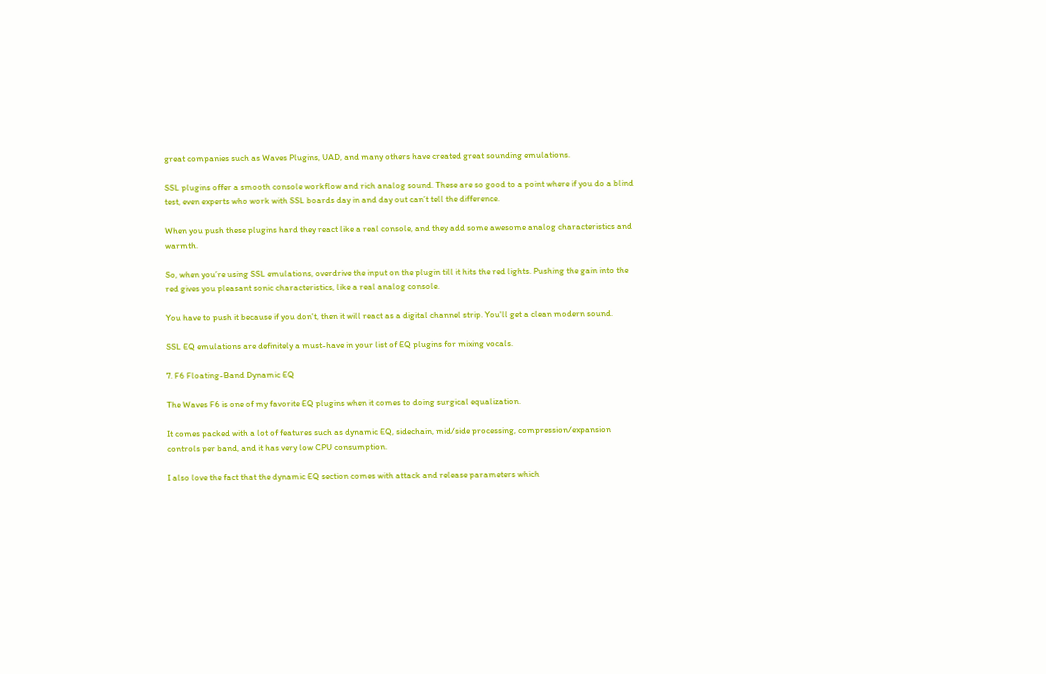great companies such as Waves Plugins, UAD, and many others have created great sounding emulations.

SSL plugins offer a smooth console workflow and rich analog sound. These are so good to a point where if you do a blind test, even experts who work with SSL boards day in and day out can’t tell the difference.

When you push these plugins hard they react like a real console, and they add some awesome analog characteristics and warmth.

So, when you’re using SSL emulations, overdrive the input on the plugin till it hits the red lights. Pushing the gain into the red gives you pleasant sonic characteristics, like a real analog console.

You have to push it because if you don't, then it will react as a digital channel strip. You'll get a clean modern sound.

SSL EQ emulations are definitely a must-have in your list of EQ plugins for mixing vocals.

7. F6 Floating-Band Dynamic EQ

The Waves F6 is one of my favorite EQ plugins when it comes to doing surgical equalization.

It comes packed with a lot of features such as dynamic EQ, sidechain, mid/side processing, compression/expansion controls per band, and it has very low CPU consumption.

I also love the fact that the dynamic EQ section comes with attack and release parameters which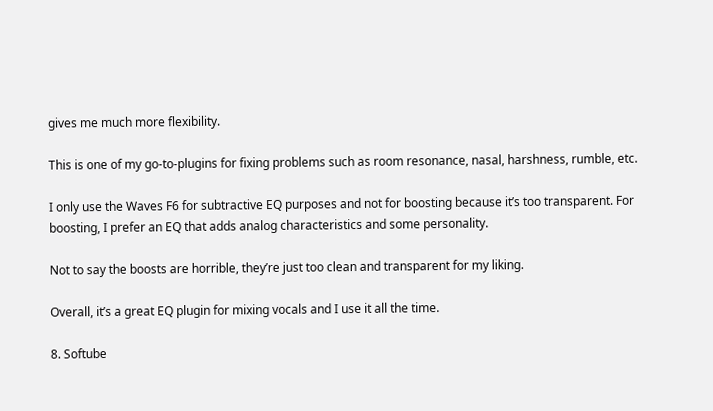gives me much more flexibility.

This is one of my go-to-plugins for fixing problems such as room resonance, nasal, harshness, rumble, etc.

I only use the Waves F6 for subtractive EQ purposes and not for boosting because it’s too transparent. For boosting, I prefer an EQ that adds analog characteristics and some personality.

Not to say the boosts are horrible, they’re just too clean and transparent for my liking.

Overall, it’s a great EQ plugin for mixing vocals and I use it all the time.

8. Softube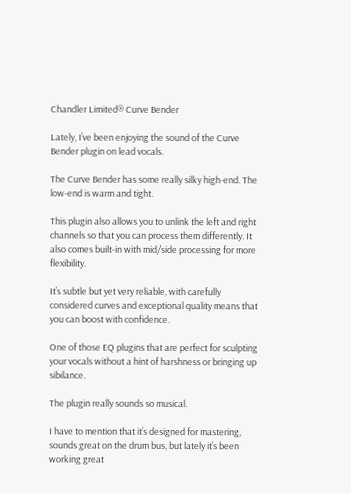Chandler Limited® Curve Bender

Lately, I’ve been enjoying the sound of the Curve Bender plugin on lead vocals.

The Curve Bender has some really silky high-end. The low-end is warm and tight.

This plugin also allows you to unlink the left and right channels so that you can process them differently. It also comes built-in with mid/side processing for more flexibility.

It’s subtle but yet very reliable, with carefully considered curves and exceptional quality means that you can boost with confidence.

One of those EQ plugins that are perfect for sculpting your vocals without a hint of harshness or bringing up sibilance.

The plugin really sounds so musical.

I have to mention that it’s designed for mastering, sounds great on the drum bus, but lately it’s been working great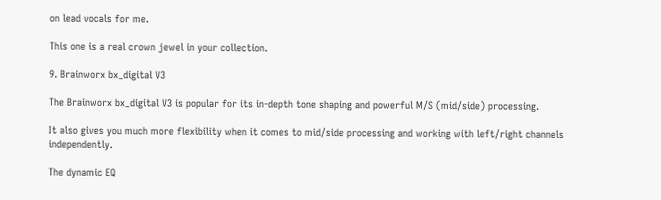on lead vocals for me.

This one is a real crown jewel in your collection.

9. Brainworx bx_digital V3

The Brainworx bx_digital V3 is popular for its in-depth tone shaping and powerful M/S (mid/side) processing.

It also gives you much more flexibility when it comes to mid/side processing and working with left/right channels independently.

The dynamic EQ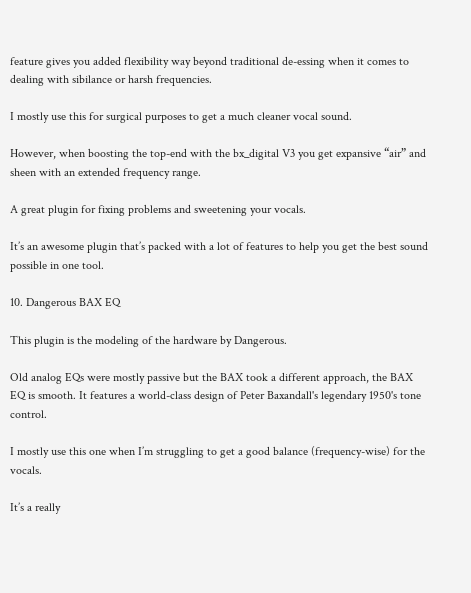feature gives you added flexibility way beyond traditional de-essing when it comes to dealing with sibilance or harsh frequencies.

I mostly use this for surgical purposes to get a much cleaner vocal sound.

However, when boosting the top-end with the bx_digital V3 you get expansive “air” and sheen with an extended frequency range.

A great plugin for fixing problems and sweetening your vocals.

It’s an awesome plugin that’s packed with a lot of features to help you get the best sound possible in one tool.

10. Dangerous BAX EQ

This plugin is the modeling of the hardware by Dangerous.

Old analog EQs were mostly passive but the BAX took a different approach, the BAX EQ is smooth. It features a world-class design of Peter Baxandall's legendary 1950's tone control.

I mostly use this one when I’m struggling to get a good balance (frequency-wise) for the vocals.

It’s a really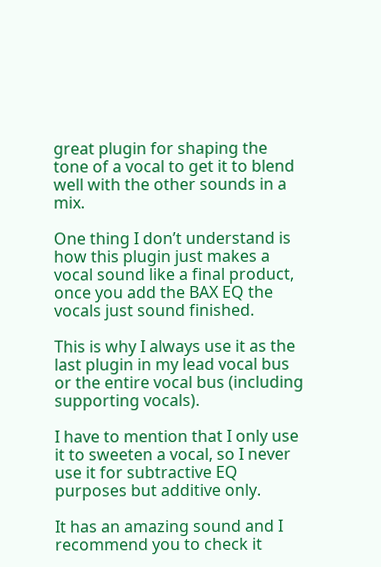great plugin for shaping the tone of a vocal to get it to blend well with the other sounds in a mix.

One thing I don’t understand is how this plugin just makes a vocal sound like a final product, once you add the BAX EQ the vocals just sound finished.

This is why I always use it as the last plugin in my lead vocal bus or the entire vocal bus (including supporting vocals).

I have to mention that I only use it to sweeten a vocal, so I never use it for subtractive EQ purposes but additive only.

It has an amazing sound and I recommend you to check it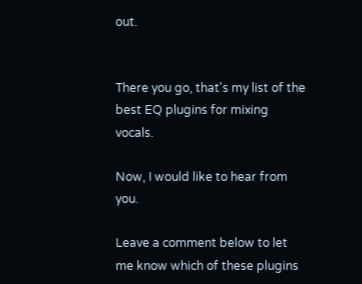out.


There you go, that's my list of the best EQ plugins for mixing vocals.

Now, I would like to hear from you.

Leave a comment below to let me know which of these plugins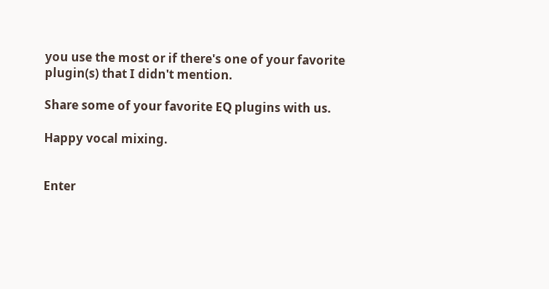you use the most or if there's one of your favorite plugin(s) that I didn't mention.

Share some of your favorite EQ plugins with us.

Happy vocal mixing.


Enter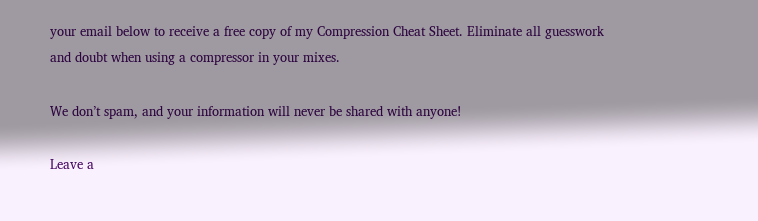your email below to receive a free copy of my Compression Cheat Sheet. Eliminate all guesswork and doubt when using a compressor in your mixes.

We don’t spam, and your information will never be shared with anyone!

Leave a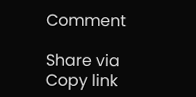Comment

Share via
Copy link